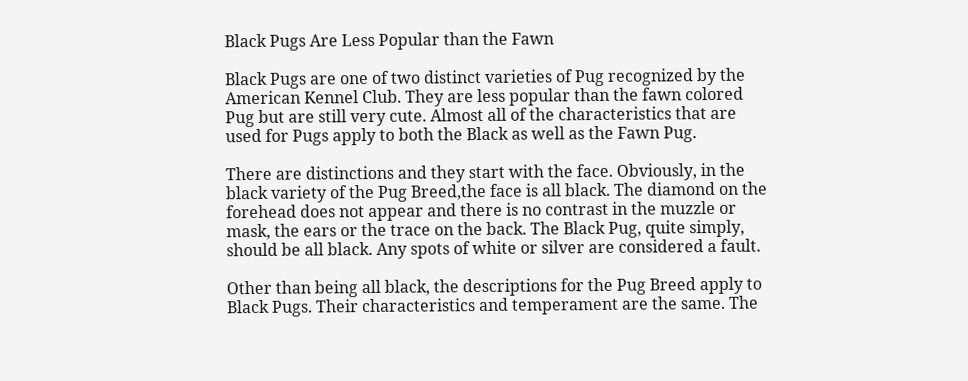Black Pugs Are Less Popular than the Fawn

Black Pugs are one of two distinct varieties of Pug recognized by the American Kennel Club. They are less popular than the fawn colored Pug but are still very cute. Almost all of the characteristics that are used for Pugs apply to both the Black as well as the Fawn Pug.

There are distinctions and they start with the face. Obviously, in the black variety of the Pug Breed,the face is all black. The diamond on the forehead does not appear and there is no contrast in the muzzle or mask, the ears or the trace on the back. The Black Pug, quite simply, should be all black. Any spots of white or silver are considered a fault.

Other than being all black, the descriptions for the Pug Breed apply to Black Pugs. Their characteristics and temperament are the same. The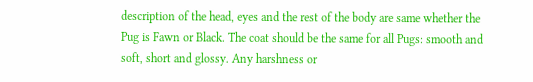description of the head, eyes and the rest of the body are same whether the Pug is Fawn or Black. The coat should be the same for all Pugs: smooth and soft, short and glossy. Any harshness or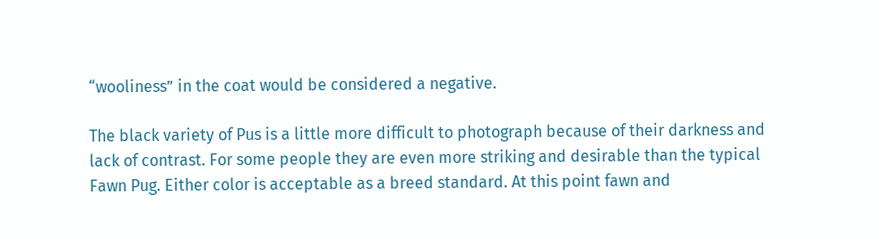“wooliness” in the coat would be considered a negative.

The black variety of Pus is a little more difficult to photograph because of their darkness and lack of contrast. For some people they are even more striking and desirable than the typical Fawn Pug. Either color is acceptable as a breed standard. At this point fawn and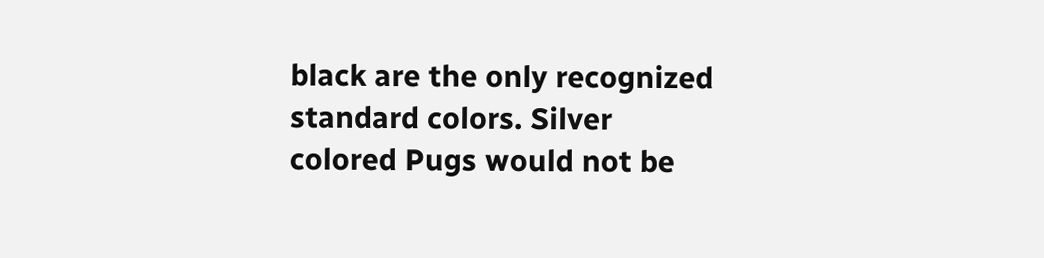black are the only recognized standard colors. Silver colored Pugs would not be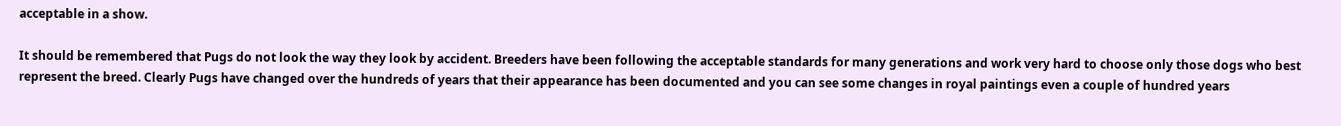acceptable in a show.

It should be remembered that Pugs do not look the way they look by accident. Breeders have been following the acceptable standards for many generations and work very hard to choose only those dogs who best represent the breed. Clearly Pugs have changed over the hundreds of years that their appearance has been documented and you can see some changes in royal paintings even a couple of hundred years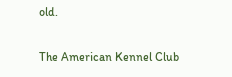old.

The American Kennel Club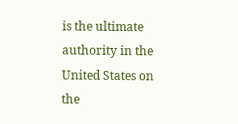is the ultimate authority in the United States on the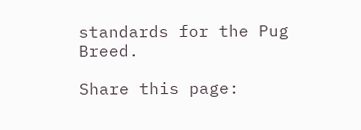standards for the Pug Breed.

Share this page: